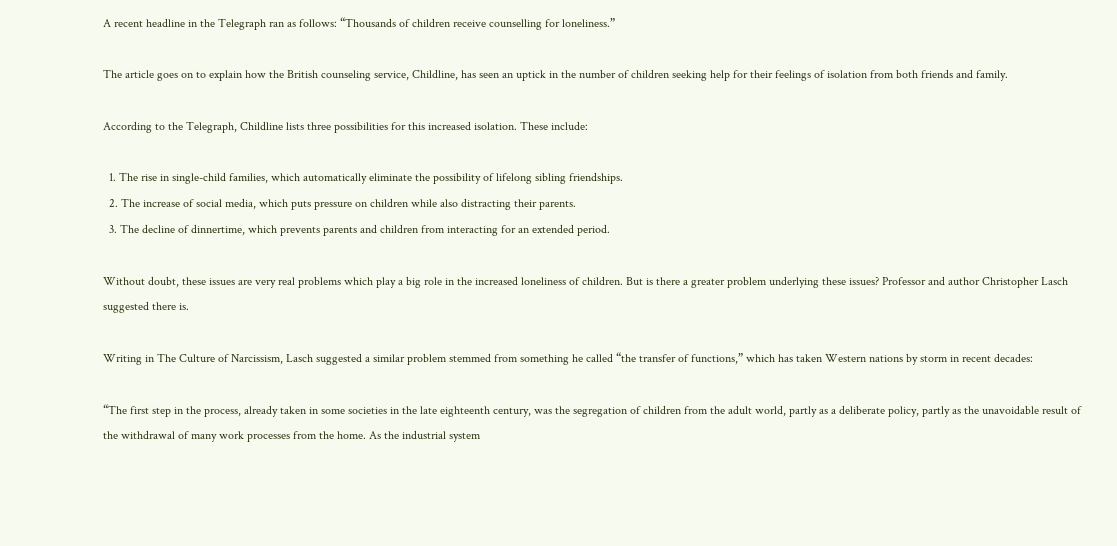A recent headline in the Telegraph ran as follows: “Thousands of children receive counselling for loneliness.”

The article goes on to explain how the British counseling service, Childline, has seen an uptick in the number of children seeking help for their feelings of isolation from both friends and family.

According to the Telegraph, Childline lists three possibilities for this increased isolation. These include:

  1. The rise in single-child families, which automatically eliminate the possibility of lifelong sibling friendships.
  2. The increase of social media, which puts pressure on children while also distracting their parents.
  3. The decline of dinnertime, which prevents parents and children from interacting for an extended period.

Without doubt, these issues are very real problems which play a big role in the increased loneliness of children. But is there a greater problem underlying these issues? Professor and author Christopher Lasch suggested there is.

Writing in The Culture of Narcissism, Lasch suggested a similar problem stemmed from something he called “the transfer of functions,” which has taken Western nations by storm in recent decades:

“The first step in the process, already taken in some societies in the late eighteenth century, was the segregation of children from the adult world, partly as a deliberate policy, partly as the unavoidable result of the withdrawal of many work processes from the home. As the industrial system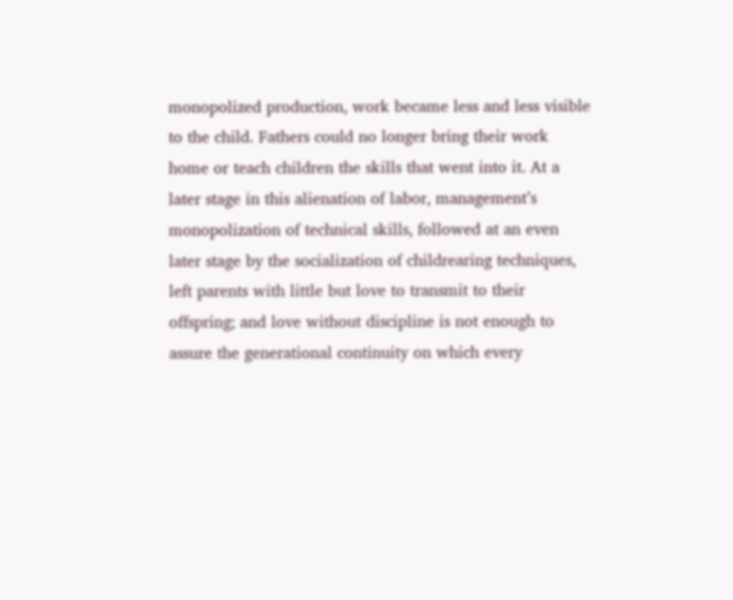monopolized production, work became less and less visible to the child. Fathers could no longer bring their work home or teach children the skills that went into it. At a later stage in this alienation of labor, management’s monopolization of technical skills, followed at an even later stage by the socialization of childrearing techniques, left parents with little but love to transmit to their offspring; and love without discipline is not enough to assure the generational continuity on which every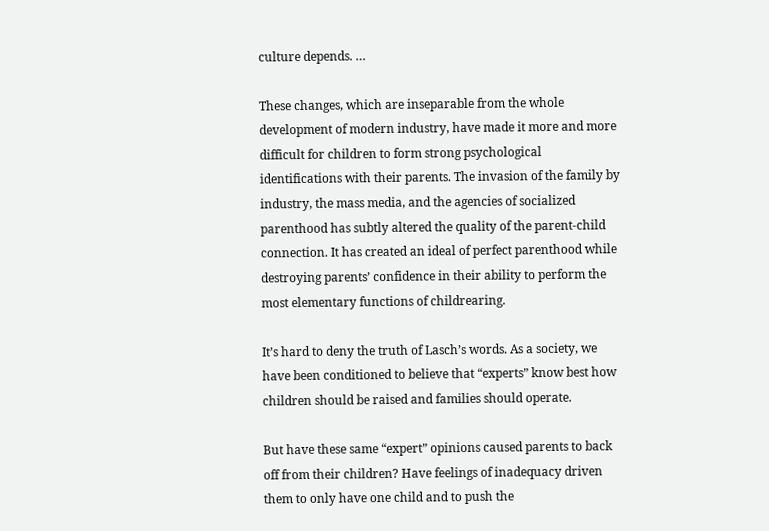culture depends. …

These changes, which are inseparable from the whole development of modern industry, have made it more and more difficult for children to form strong psychological identifications with their parents. The invasion of the family by industry, the mass media, and the agencies of socialized parenthood has subtly altered the quality of the parent-child connection. It has created an ideal of perfect parenthood while destroying parents’ confidence in their ability to perform the most elementary functions of childrearing.

It’s hard to deny the truth of Lasch’s words. As a society, we have been conditioned to believe that “experts” know best how children should be raised and families should operate.

But have these same “expert” opinions caused parents to back off from their children? Have feelings of inadequacy driven them to only have one child and to push the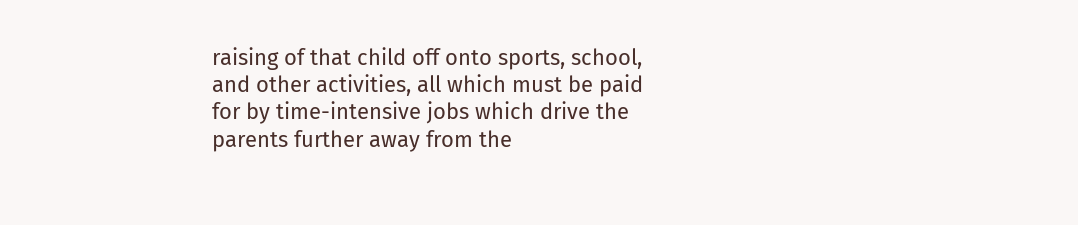raising of that child off onto sports, school, and other activities, all which must be paid for by time-intensive jobs which drive the parents further away from the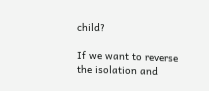child?

If we want to reverse the isolation and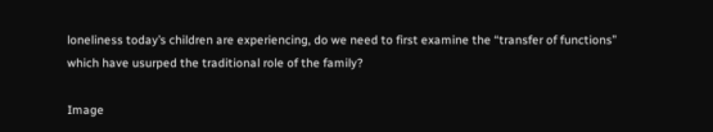loneliness today’s children are experiencing, do we need to first examine the “transfer of functions” which have usurped the traditional role of the family?

Image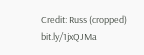Credit: Russ (cropped) bit.ly/1jxQJMa